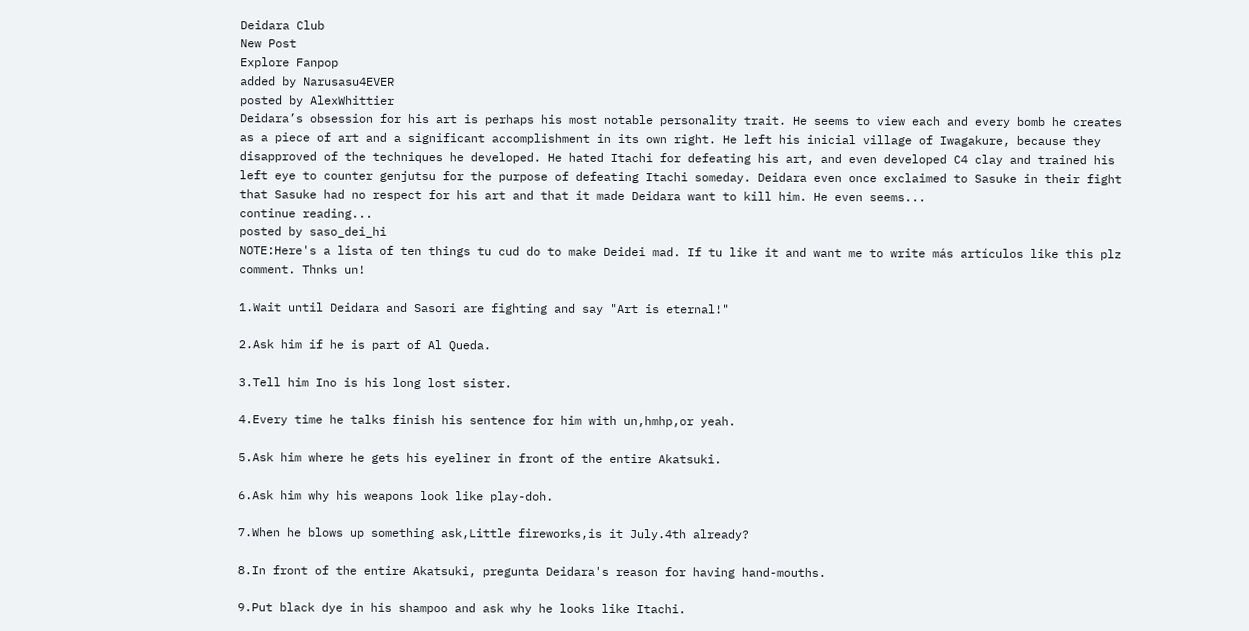Deidara Club
New Post
Explore Fanpop
added by Narusasu4EVER
posted by AlexWhittier
Deidara’s obsession for his art is perhaps his most notable personality trait. He seems to view each and every bomb he creates as a piece of art and a significant accomplishment in its own right. He left his inicial village of Iwagakure, because they disapproved of the techniques he developed. He hated Itachi for defeating his art, and even developed C4 clay and trained his left eye to counter genjutsu for the purpose of defeating Itachi someday. Deidara even once exclaimed to Sasuke in their fight that Sasuke had no respect for his art and that it made Deidara want to kill him. He even seems...
continue reading...
posted by saso_dei_hi
NOTE:Here's a lista of ten things tu cud do to make Deidei mad. If tu like it and want me to write más artículos like this plz comment. Thnks un!

1.Wait until Deidara and Sasori are fighting and say "Art is eternal!"

2.Ask him if he is part of Al Queda.

3.Tell him Ino is his long lost sister.

4.Every time he talks finish his sentence for him with un,hmhp,or yeah.

5.Ask him where he gets his eyeliner in front of the entire Akatsuki.

6.Ask him why his weapons look like play-doh.

7.When he blows up something ask,Little fireworks,is it July.4th already?

8.In front of the entire Akatsuki, pregunta Deidara's reason for having hand-mouths.

9.Put black dye in his shampoo and ask why he looks like Itachi.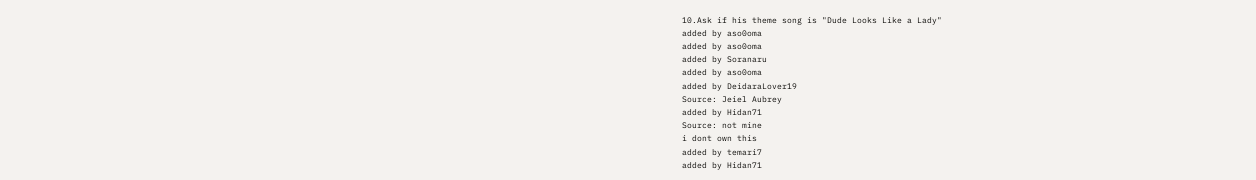10.Ask if his theme song is "Dude Looks Like a Lady"
added by aso0oma
added by aso0oma
added by Soranaru
added by aso0oma
added by DeidaraLover19
Source: Jeiel Aubrey
added by Hidan71
Source: not mine
i dont own this
added by temari7
added by Hidan71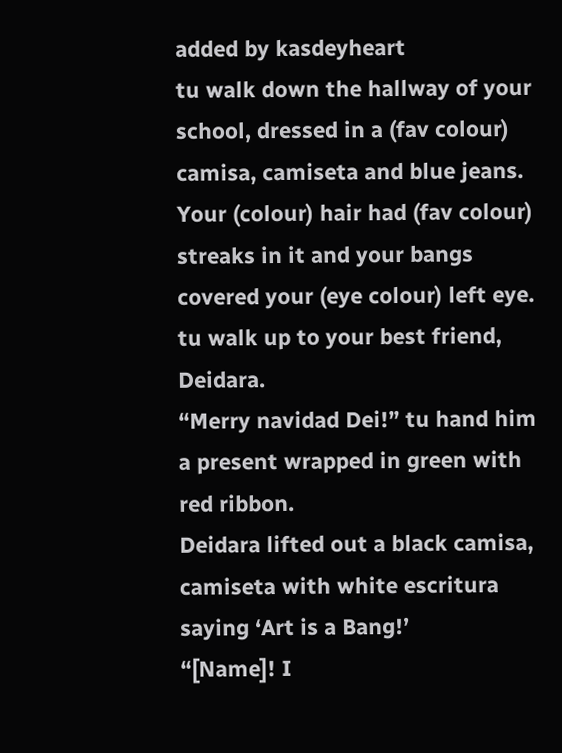added by kasdeyheart
tu walk down the hallway of your school, dressed in a (fav colour) camisa, camiseta and blue jeans. Your (colour) hair had (fav colour) streaks in it and your bangs covered your (eye colour) left eye. tu walk up to your best friend, Deidara.
“Merry navidad Dei!” tu hand him a present wrapped in green with red ribbon.
Deidara lifted out a black camisa, camiseta with white escritura saying ‘Art is a Bang!’
“[Name]! I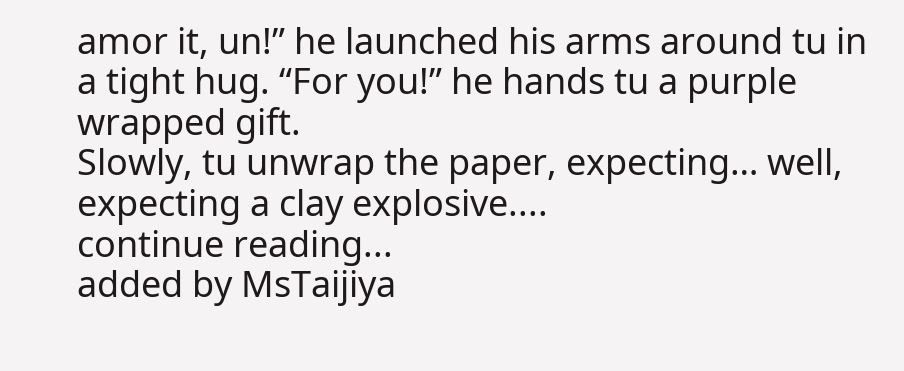amor it, un!” he launched his arms around tu in a tight hug. “For you!” he hands tu a purple wrapped gift.
Slowly, tu unwrap the paper, expecting… well, expecting a clay explosive....
continue reading...
added by MsTaijiya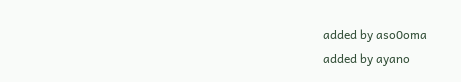added by aso0oma
added by ayano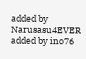added by Narusasu4EVER
added by ino76